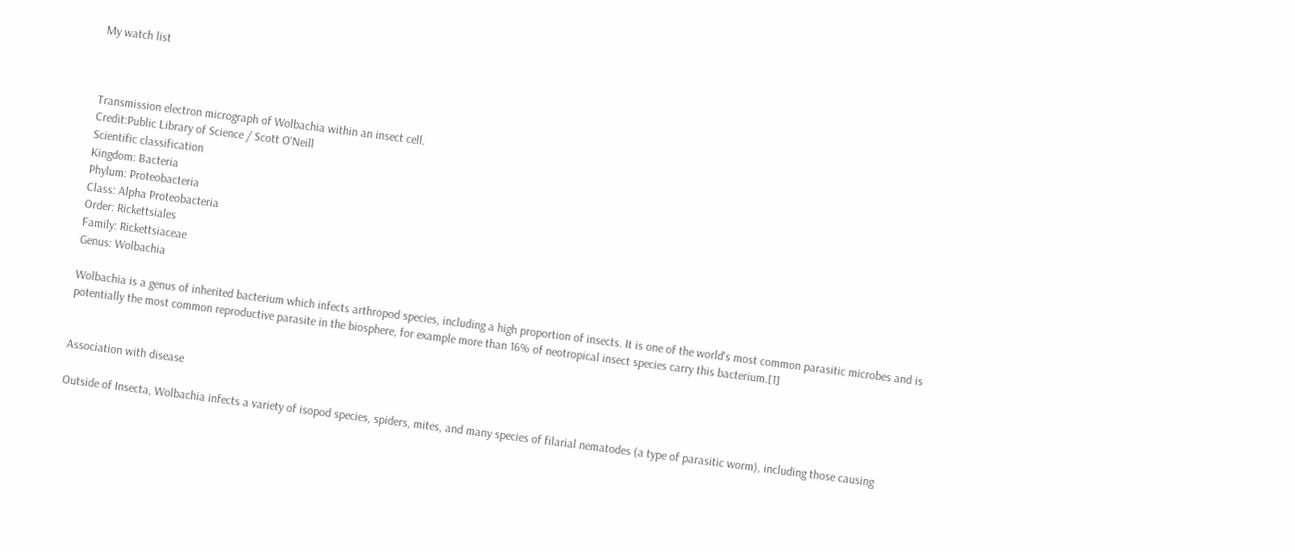My watch list



Transmission electron micrograph of Wolbachia within an insect cell.
Credit:Public Library of Science / Scott O'Neill
Scientific classification
Kingdom: Bacteria
Phylum: Proteobacteria
Class: Alpha Proteobacteria
Order: Rickettsiales
Family: Rickettsiaceae
Genus: Wolbachia

Wolbachia is a genus of inherited bacterium which infects arthropod species, including a high proportion of insects. It is one of the world's most common parasitic microbes and is potentially the most common reproductive parasite in the biosphere, for example more than 16% of neotropical insect species carry this bacterium.[1]


Association with disease

Outside of Insecta, Wolbachia infects a variety of isopod species, spiders, mites, and many species of filarial nematodes (a type of parasitic worm), including those causing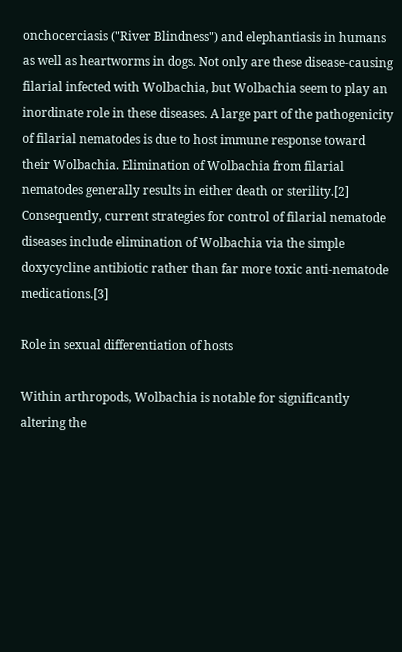onchocerciasis ("River Blindness") and elephantiasis in humans as well as heartworms in dogs. Not only are these disease-causing filarial infected with Wolbachia, but Wolbachia seem to play an inordinate role in these diseases. A large part of the pathogenicity of filarial nematodes is due to host immune response toward their Wolbachia. Elimination of Wolbachia from filarial nematodes generally results in either death or sterility.[2] Consequently, current strategies for control of filarial nematode diseases include elimination of Wolbachia via the simple doxycycline antibiotic rather than far more toxic anti-nematode medications.[3]

Role in sexual differentiation of hosts

Within arthropods, Wolbachia is notable for significantly altering the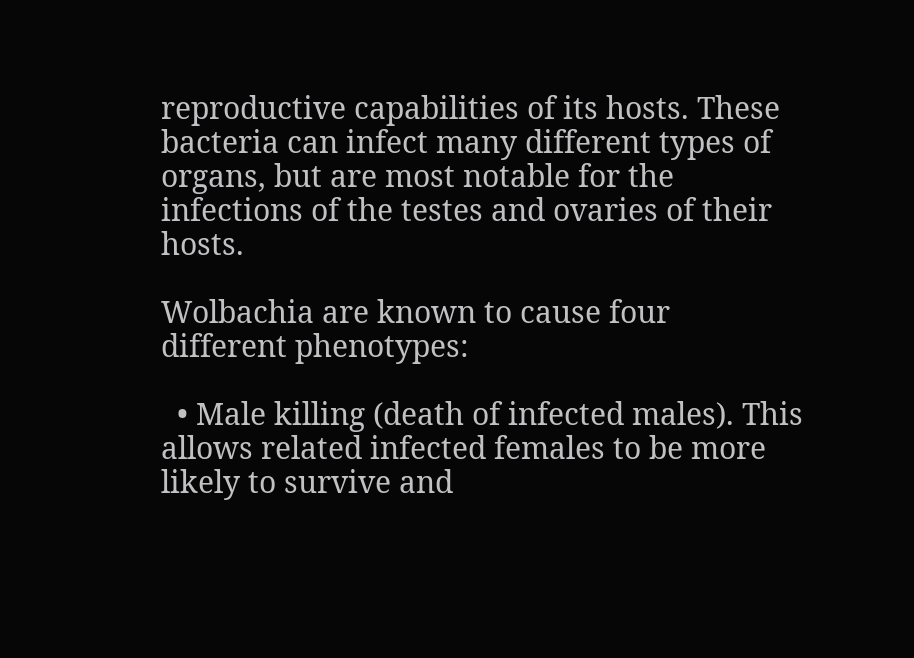reproductive capabilities of its hosts. These bacteria can infect many different types of organs, but are most notable for the infections of the testes and ovaries of their hosts.

Wolbachia are known to cause four different phenotypes:

  • Male killing (death of infected males). This allows related infected females to be more likely to survive and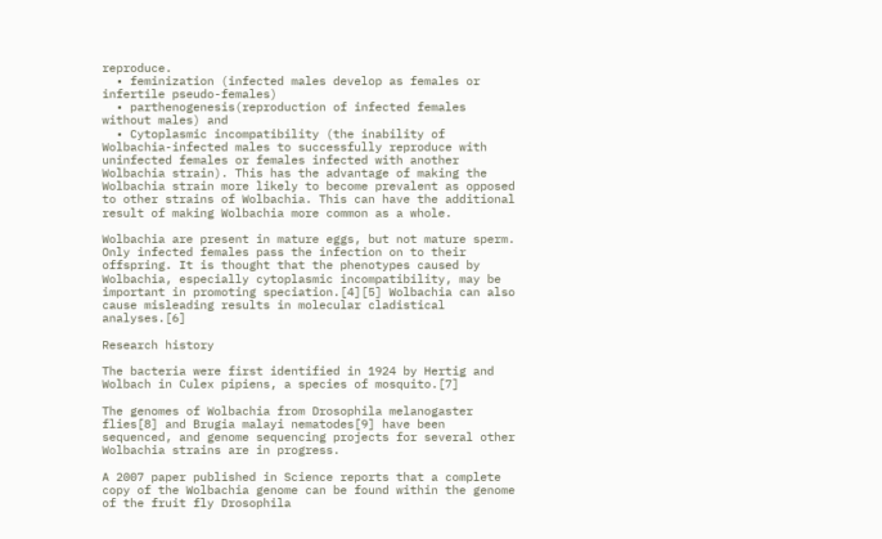reproduce.
  • feminization (infected males develop as females or infertile pseudo-females)
  • parthenogenesis(reproduction of infected females without males) and
  • Cytoplasmic incompatibility (the inability of Wolbachia-infected males to successfully reproduce with uninfected females or females infected with another Wolbachia strain). This has the advantage of making the Wolbachia strain more likely to become prevalent as opposed to other strains of Wolbachia. This can have the additional result of making Wolbachia more common as a whole.

Wolbachia are present in mature eggs, but not mature sperm. Only infected females pass the infection on to their offspring. It is thought that the phenotypes caused by Wolbachia, especially cytoplasmic incompatibility, may be important in promoting speciation.[4][5] Wolbachia can also cause misleading results in molecular cladistical analyses.[6]

Research history

The bacteria were first identified in 1924 by Hertig and Wolbach in Culex pipiens, a species of mosquito.[7]

The genomes of Wolbachia from Drosophila melanogaster flies[8] and Brugia malayi nematodes[9] have been sequenced, and genome sequencing projects for several other Wolbachia strains are in progress.

A 2007 paper published in Science reports that a complete copy of the Wolbachia genome can be found within the genome of the fruit fly Drosophila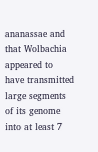ananassae and that Wolbachia appeared to have transmitted large segments of its genome into at least 7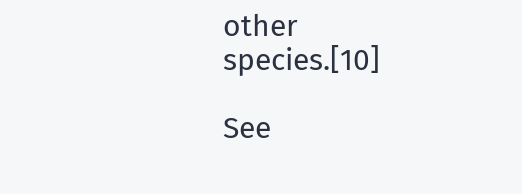other species.[10]

See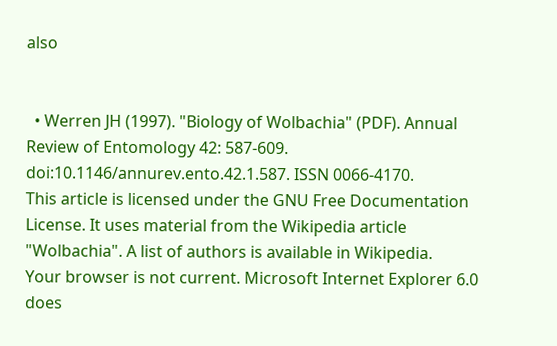also


  • Werren JH (1997). "Biology of Wolbachia" (PDF). Annual Review of Entomology 42: 587-609. doi:10.1146/annurev.ento.42.1.587. ISSN 0066-4170.
This article is licensed under the GNU Free Documentation License. It uses material from the Wikipedia article "Wolbachia". A list of authors is available in Wikipedia.
Your browser is not current. Microsoft Internet Explorer 6.0 does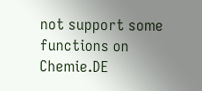not support some functions on Chemie.DE